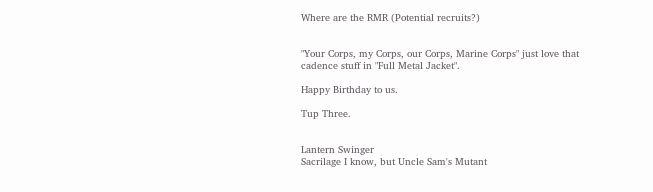Where are the RMR (Potential recruits?)


"Your Corps, my Corps, our Corps, Marine Corps" just love that cadence stuff in "Full Metal Jacket".

Happy Birthday to us.

Tup Three.


Lantern Swinger
Sacrilage I know, but Uncle Sam's Mutant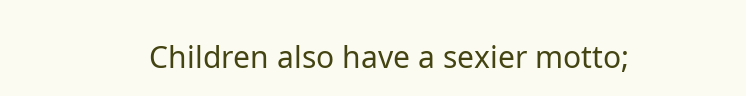Children also have a sexier motto;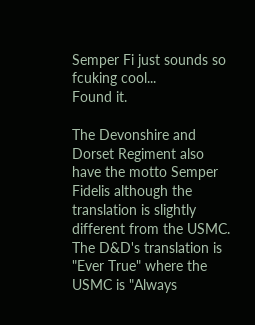Semper Fi just sounds so fcuking cool...
Found it.

The Devonshire and Dorset Regiment also have the motto Semper Fidelis although the translation is slightly different from the USMC. The D&D's translation is "Ever True" where the USMC is "Always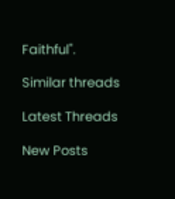Faithful".

Similar threads

Latest Threads

New Posts